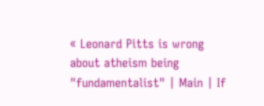« Leonard Pitts is wrong about atheism being "fundamentalist" | Main | If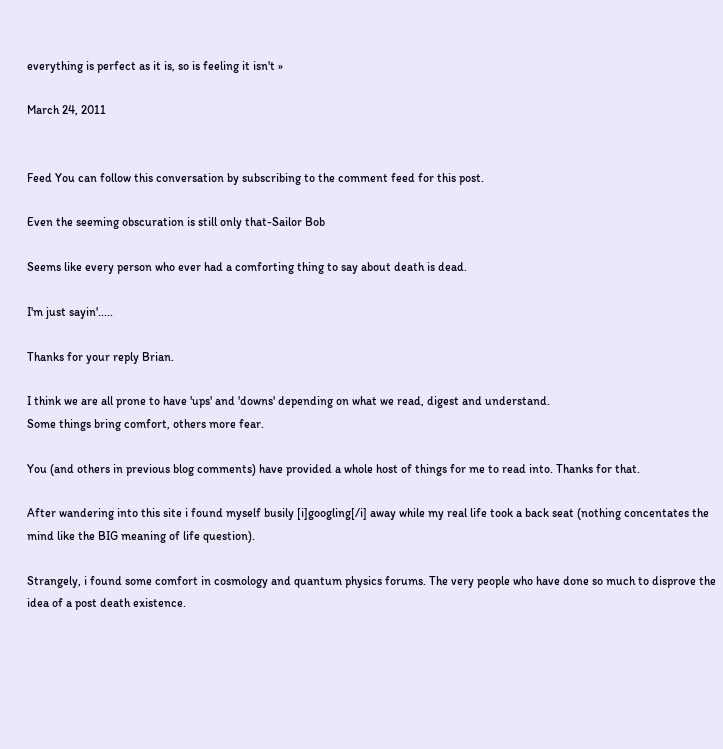everything is perfect as it is, so is feeling it isn't »

March 24, 2011


Feed You can follow this conversation by subscribing to the comment feed for this post.

Even the seeming obscuration is still only that-Sailor Bob

Seems like every person who ever had a comforting thing to say about death is dead.

I'm just sayin'.....

Thanks for your reply Brian.

I think we are all prone to have 'ups' and 'downs' depending on what we read, digest and understand.
Some things bring comfort, others more fear.

You (and others in previous blog comments) have provided a whole host of things for me to read into. Thanks for that.

After wandering into this site i found myself busily [i]googling[/i] away while my real life took a back seat (nothing concentates the mind like the BIG meaning of life question).

Strangely, i found some comfort in cosmology and quantum physics forums. The very people who have done so much to disprove the idea of a post death existence.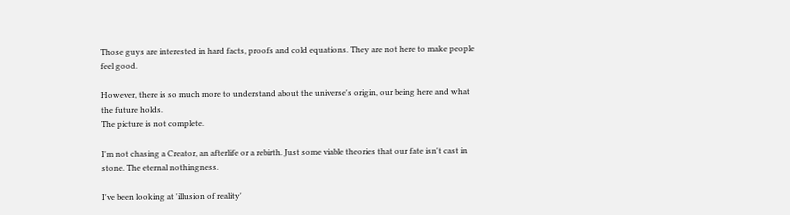Those guys are interested in hard facts, proofs and cold equations. They are not here to make people feel good.

However, there is so much more to understand about the universe's origin, our being here and what the future holds.
The picture is not complete.

I'm not chasing a Creator, an afterlife or a rebirth. Just some viable theories that our fate isn't cast in stone. The eternal nothingness.

I've been looking at 'illusion of reality'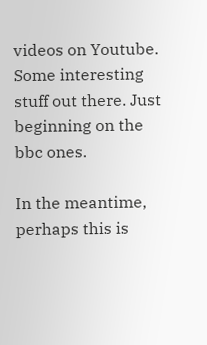videos on Youtube. Some interesting stuff out there. Just beginning on the bbc ones.

In the meantime, perhaps this is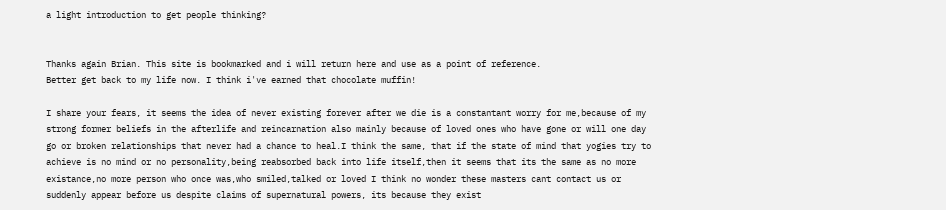a light introduction to get people thinking?


Thanks again Brian. This site is bookmarked and i will return here and use as a point of reference.
Better get back to my life now. I think i've earned that chocolate muffin!

I share your fears, it seems the idea of never existing forever after we die is a constantant worry for me,because of my strong former beliefs in the afterlife and reincarnation also mainly because of loved ones who have gone or will one day go or broken relationships that never had a chance to heal.I think the same, that if the state of mind that yogies try to achieve is no mind or no personality,being reabsorbed back into life itself,then it seems that its the same as no more existance,no more person who once was,who smiled,talked or loved I think no wonder these masters cant contact us or suddenly appear before us despite claims of supernatural powers, its because they exist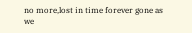no more,lost in time forever gone as we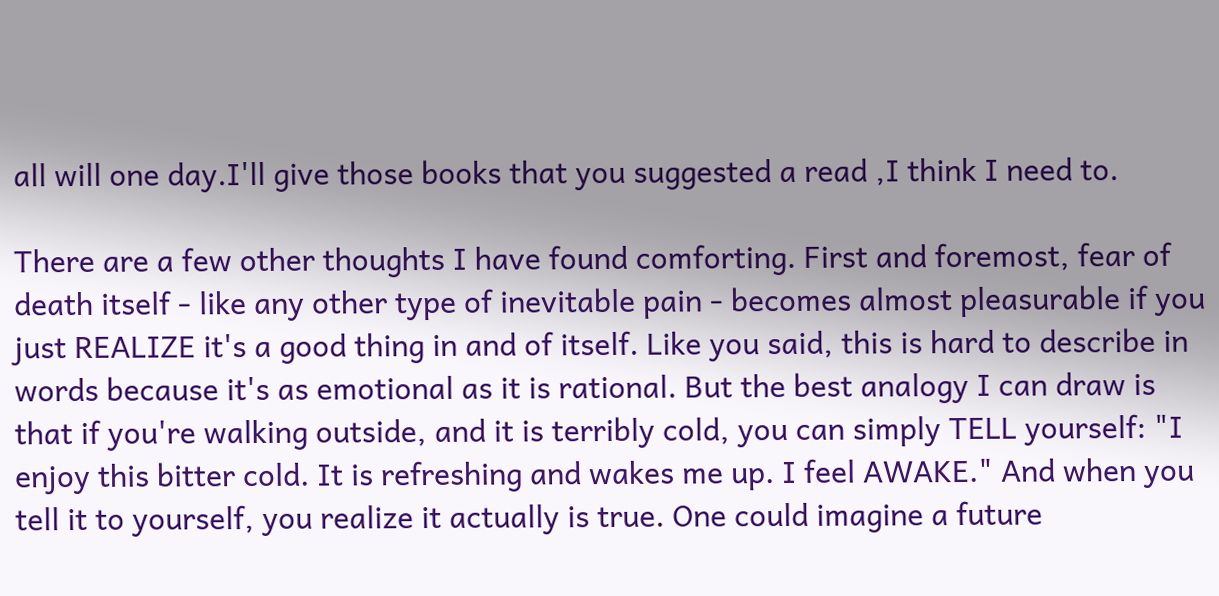all will one day.I'll give those books that you suggested a read ,I think I need to.

There are a few other thoughts I have found comforting. First and foremost, fear of death itself - like any other type of inevitable pain - becomes almost pleasurable if you just REALIZE it's a good thing in and of itself. Like you said, this is hard to describe in words because it's as emotional as it is rational. But the best analogy I can draw is that if you're walking outside, and it is terribly cold, you can simply TELL yourself: "I enjoy this bitter cold. It is refreshing and wakes me up. I feel AWAKE." And when you tell it to yourself, you realize it actually is true. One could imagine a future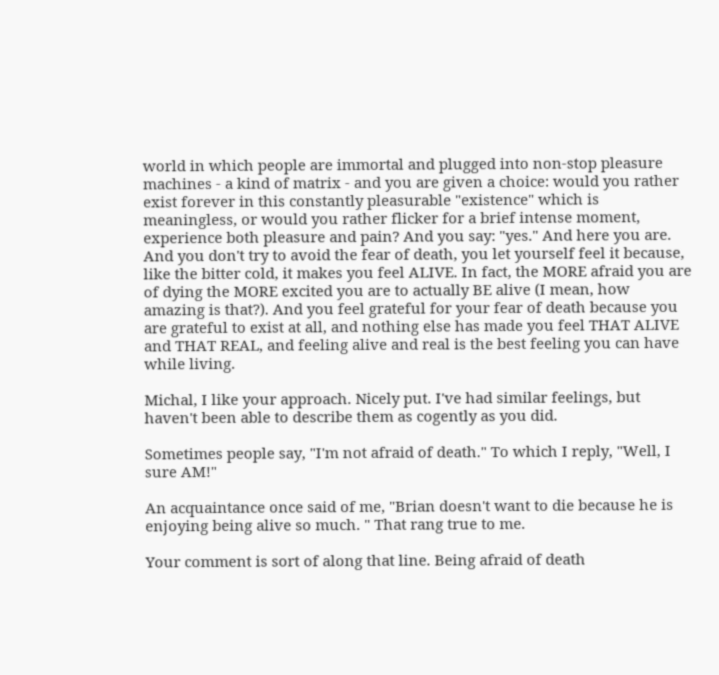world in which people are immortal and plugged into non-stop pleasure machines - a kind of matrix - and you are given a choice: would you rather exist forever in this constantly pleasurable "existence" which is meaningless, or would you rather flicker for a brief intense moment, experience both pleasure and pain? And you say: "yes." And here you are. And you don't try to avoid the fear of death, you let yourself feel it because, like the bitter cold, it makes you feel ALIVE. In fact, the MORE afraid you are of dying the MORE excited you are to actually BE alive (I mean, how amazing is that?). And you feel grateful for your fear of death because you are grateful to exist at all, and nothing else has made you feel THAT ALIVE and THAT REAL, and feeling alive and real is the best feeling you can have while living.

Michal, I like your approach. Nicely put. I've had similar feelings, but haven't been able to describe them as cogently as you did.

Sometimes people say, "I'm not afraid of death." To which I reply, "Well, I sure AM!"

An acquaintance once said of me, "Brian doesn't want to die because he is enjoying being alive so much. " That rang true to me.

Your comment is sort of along that line. Being afraid of death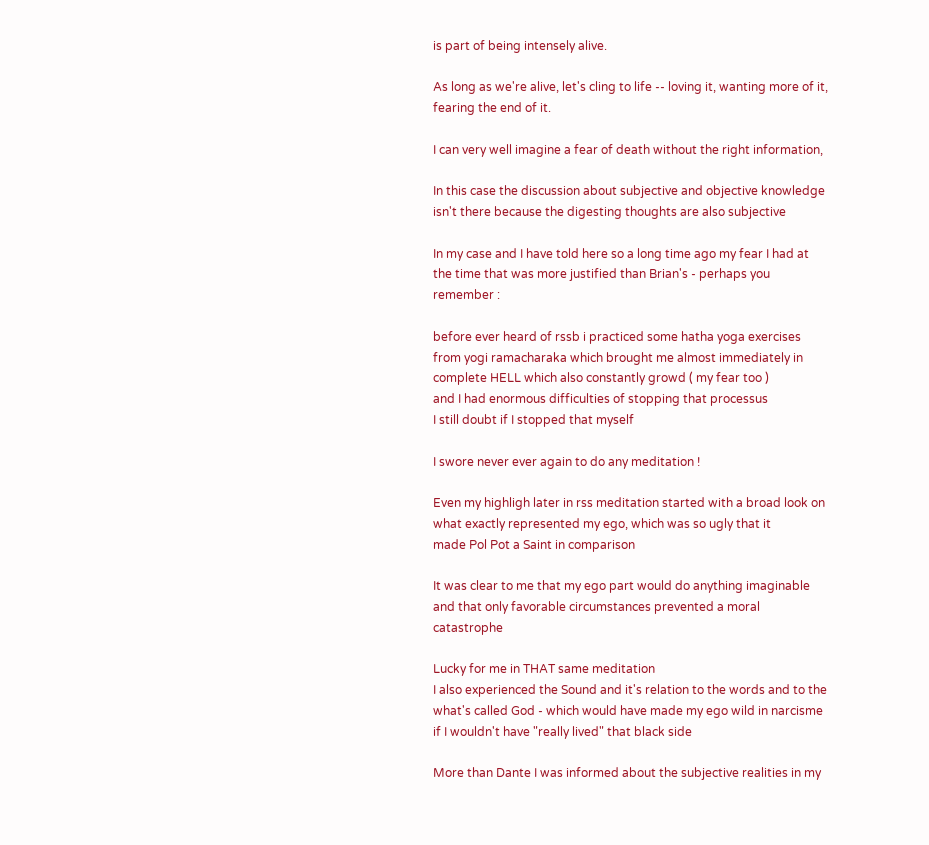is part of being intensely alive.

As long as we're alive, let's cling to life -- loving it, wanting more of it, fearing the end of it.

I can very well imagine a fear of death without the right information,

In this case the discussion about subjective and objective knowledge
isn't there because the digesting thoughts are also subjective

In my case and I have told here so a long time ago my fear I had at the time that was more justified than Brian's - perhaps you remember :

before ever heard of rssb i practiced some hatha yoga exercises from yogi ramacharaka which brought me almost immediately in complete HELL which also constantly growd ( my fear too )
and I had enormous difficulties of stopping that processus
I still doubt if I stopped that myself

I swore never ever again to do any meditation !

Even my highligh later in rss meditation started with a broad look on what exactly represented my ego, which was so ugly that it
made Pol Pot a Saint in comparison

It was clear to me that my ego part would do anything imaginable and that only favorable circumstances prevented a moral catastrophe

Lucky for me in THAT same meditation
I also experienced the Sound and it's relation to the words and to the what's called God - which would have made my ego wild in narcisme if I wouldn't have "really lived" that black side

More than Dante I was informed about the subjective realities in my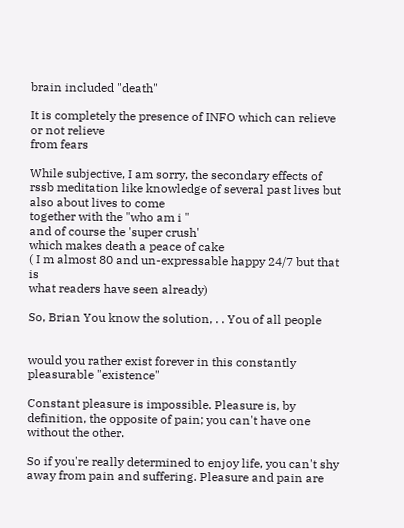brain included "death"

It is completely the presence of INFO which can relieve or not relieve
from fears

While subjective, I am sorry, the secondary effects of rssb meditation like knowledge of several past lives but also about lives to come
together with the "who am i "
and of course the 'super crush'
which makes death a peace of cake
( I m almost 80 and un-expressable happy 24/7 but that is
what readers have seen already)

So, Brian You know the solution, . . You of all people


would you rather exist forever in this constantly pleasurable "existence"

Constant pleasure is impossible. Pleasure is, by definition, the opposite of pain; you can't have one without the other.

So if you're really determined to enjoy life, you can't shy away from pain and suffering. Pleasure and pain are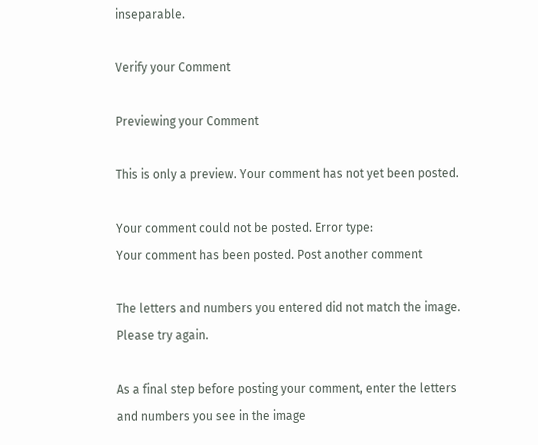inseparable.

Verify your Comment

Previewing your Comment

This is only a preview. Your comment has not yet been posted.

Your comment could not be posted. Error type:
Your comment has been posted. Post another comment

The letters and numbers you entered did not match the image. Please try again.

As a final step before posting your comment, enter the letters and numbers you see in the image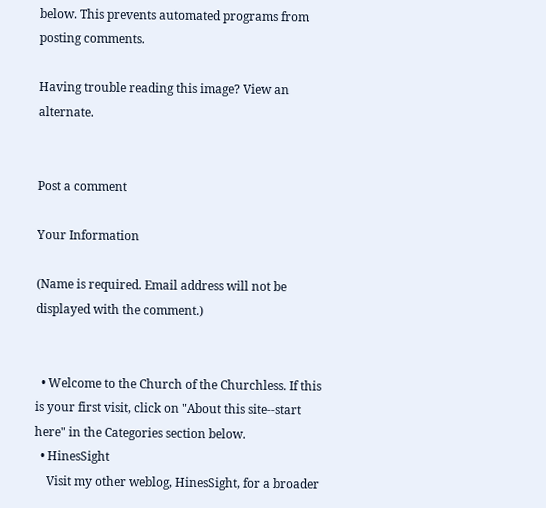below. This prevents automated programs from posting comments.

Having trouble reading this image? View an alternate.


Post a comment

Your Information

(Name is required. Email address will not be displayed with the comment.)


  • Welcome to the Church of the Churchless. If this is your first visit, click on "About this site--start here" in the Categories section below.
  • HinesSight
    Visit my other weblog, HinesSight, for a broader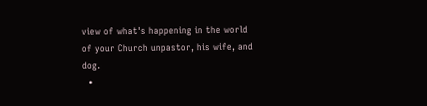view of what's happening in the world of your Church unpastor, his wife, and dog.
  •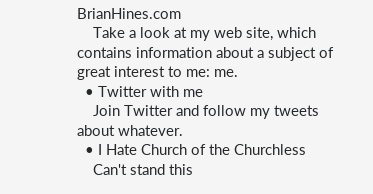BrianHines.com
    Take a look at my web site, which contains information about a subject of great interest to me: me.
  • Twitter with me
    Join Twitter and follow my tweets about whatever.
  • I Hate Church of the Churchless
    Can't stand this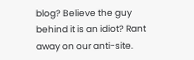blog? Believe the guy behind it is an idiot? Rant away on our anti-site.